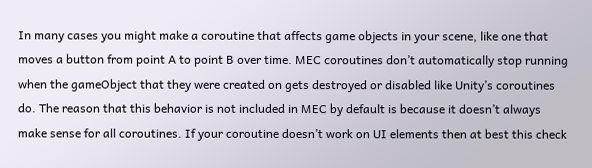In many cases you might make a coroutine that affects game objects in your scene, like one that moves a button from point A to point B over time. MEC coroutines don’t automatically stop running when the gameObject that they were created on gets destroyed or disabled like Unity’s coroutines do. The reason that this behavior is not included in MEC by default is because it doesn’t always make sense for all coroutines. If your coroutine doesn’t work on UI elements then at best this check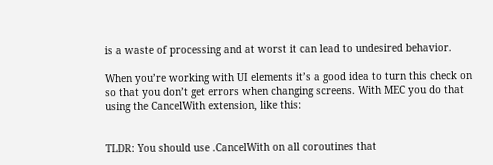is a waste of processing and at worst it can lead to undesired behavior.

When you’re working with UI elements it’s a good idea to turn this check on so that you don’t get errors when changing screens. With MEC you do that using the CancelWith extension, like this:


TLDR: You should use .CancelWith on all coroutines that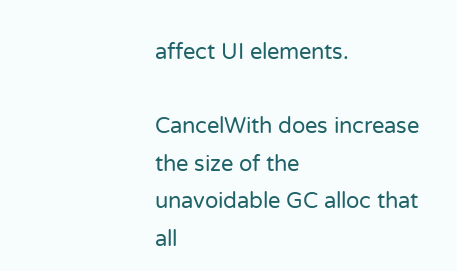affect UI elements.

CancelWith does increase the size of the unavoidable GC alloc that all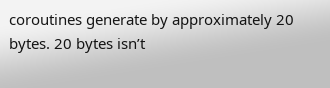coroutines generate by approximately 20 bytes. 20 bytes isn’t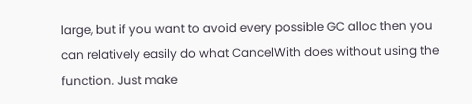large, but if you want to avoid every possible GC alloc then you can relatively easily do what CancelWith does without using the function. Just make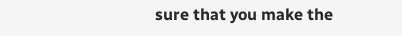sure that you make the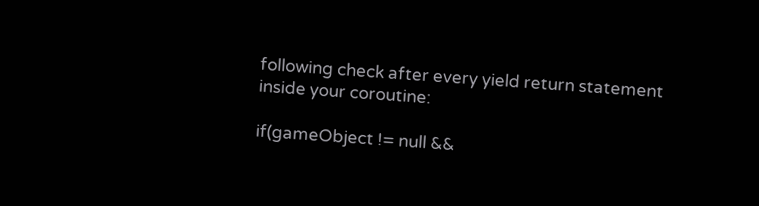following check after every yield return statement inside your coroutine:

if(gameObject != null &&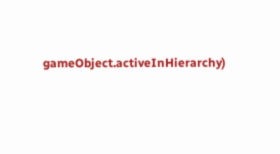gameObject.activeInHierarchy)